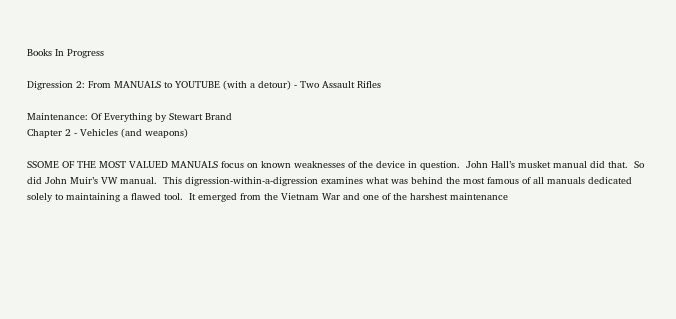Books In Progress

Digression 2: From MANUALS to YOUTUBE (with a detour) - Two Assault Rifles

Maintenance: Of Everything by Stewart Brand
Chapter 2 - Vehicles (and weapons)

SSOME OF THE MOST VALUED MANUALS focus on known weaknesses of the device in question.  John Hall’s musket manual did that.  So did John Muir’s VW manual.  This digression-within-a-digression examines what was behind the most famous of all manuals dedicated solely to maintaining a flawed tool.  It emerged from the Vietnam War and one of the harshest maintenance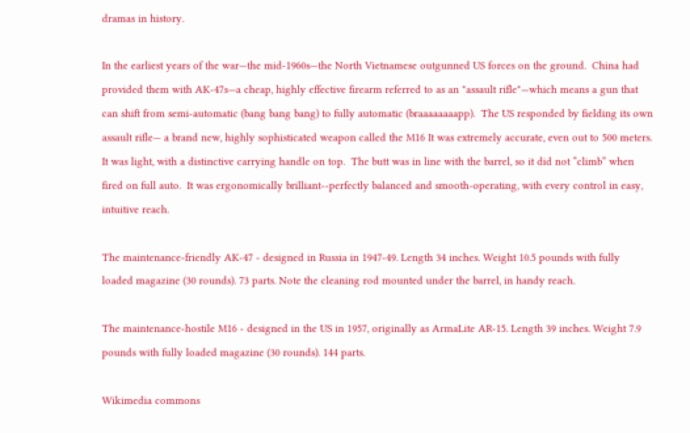dramas in history.

In the earliest years of the war—the mid-1960s—the North Vietnamese outgunned US forces on the ground.  China had provided them with AK-47s—a cheap, highly effective firearm referred to as an "assault rifle"—which means a gun that can shift from semi-automatic (bang bang bang) to fully automatic (braaaaaaaapp).  The US responded by fielding its own assault rifle— a brand new, highly sophisticated weapon called the M16 It was extremely accurate, even out to 500 meters.  It was light, with a distinctive carrying handle on top.  The butt was in line with the barrel, so it did not “climb” when fired on full auto.  It was ergonomically brilliant--perfectly balanced and smooth-operating, with every control in easy, intuitive reach.

The maintenance-friendly AK-47 - designed in Russia in 1947-49. Length 34 inches. Weight 10.5 pounds with fully loaded magazine (30 rounds). 73 parts. Note the cleaning rod mounted under the barrel, in handy reach.

The maintenance-hostile M16 - designed in the US in 1957, originally as ArmaLite AR-15. Length 39 inches. Weight 7.9 pounds with fully loaded magazine (30 rounds). 144 parts.

Wikimedia commons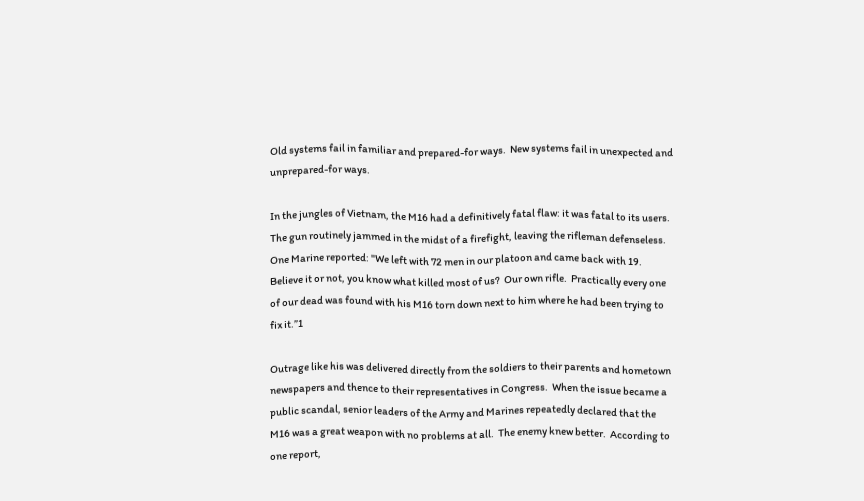Old systems fail in familiar and prepared-for ways.  New systems fail in unexpected and unprepared-for ways.

In the jungles of Vietnam, the M16 had a definitively fatal flaw: it was fatal to its users.  The gun routinely jammed in the midst of a firefight, leaving the rifleman defenseless.  One Marine reported: "We left with 72 men in our platoon and came back with 19.  Believe it or not, you know what killed most of us?  Our own rifle.  Practically every one of our dead was found with his M16 torn down next to him where he had been trying to fix it.”1

Outrage like his was delivered directly from the soldiers to their parents and hometown newspapers and thence to their representatives in Congress.  When the issue became a public scandal, senior leaders of the Army and Marines repeatedly declared that the M16 was a great weapon with no problems at all.  The enemy knew better.  According to one report,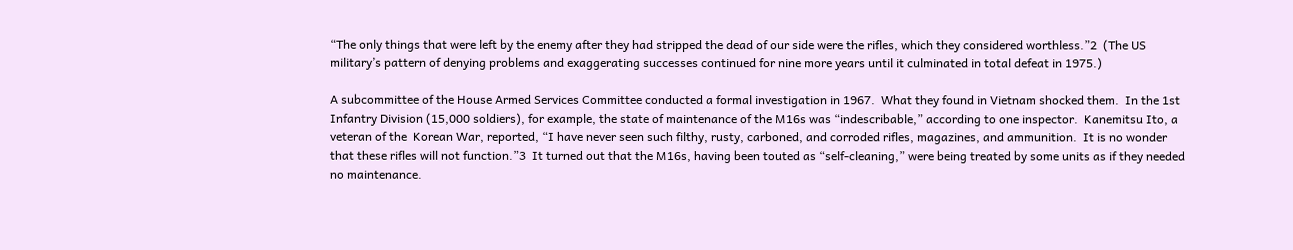“The only things that were left by the enemy after they had stripped the dead of our side were the rifles, which they considered worthless.”2  (The US military’s pattern of denying problems and exaggerating successes continued for nine more years until it culminated in total defeat in 1975.)

A subcommittee of the House Armed Services Committee conducted a formal investigation in 1967.  What they found in Vietnam shocked them.  In the 1st Infantry Division (15,000 soldiers), for example, the state of maintenance of the M16s was “indescribable,” according to one inspector.  Kanemitsu Ito, a veteran of the  Korean War, reported, “I have never seen such filthy, rusty, carboned, and corroded rifles, magazines, and ammunition.  It is no wonder that these rifles will not function.”3  It turned out that the M16s, having been touted as “self-cleaning,” were being treated by some units as if they needed no maintenance.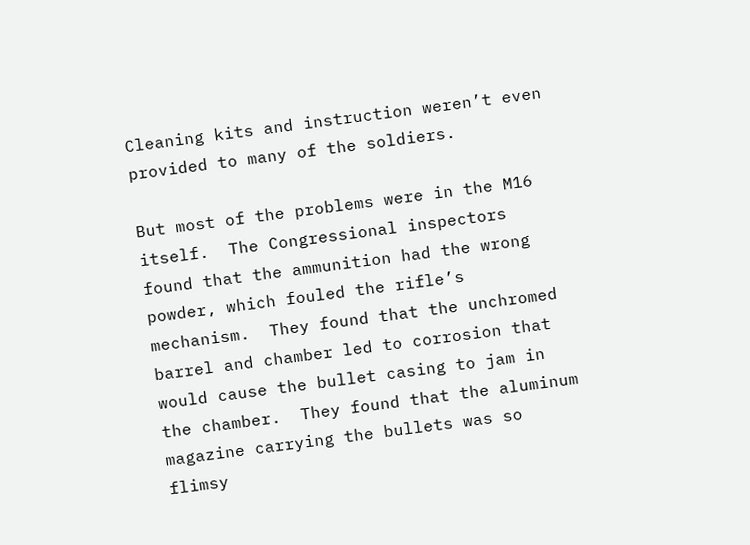Cleaning kits and instruction weren’t even provided to many of the soldiers.

But most of the problems were in the M16 itself.  The Congressional inspectors found that the ammunition had the wrong powder, which fouled the rifle’s mechanism.  They found that the unchromed barrel and chamber led to corrosion that would cause the bullet casing to jam in the chamber.  They found that the aluminum magazine carrying the bullets was so flimsy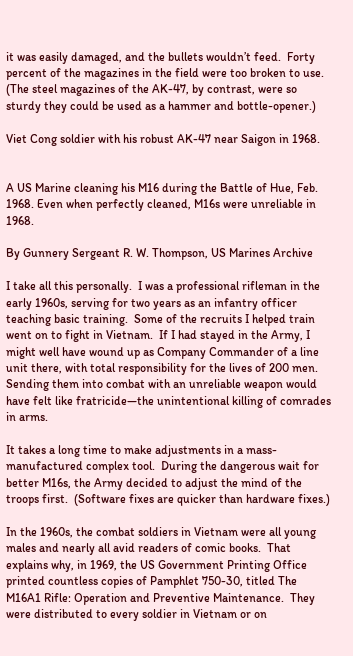it was easily damaged, and the bullets wouldn’t feed.  Forty percent of the magazines in the field were too broken to use.  (The steel magazines of the AK-47, by contrast, were so sturdy they could be used as a hammer and bottle-opener.)

Viet Cong soldier with his robust AK-47 near Saigon in 1968.


A US Marine cleaning his M16 during the Battle of Hue, Feb. 1968. Even when perfectly cleaned, M16s were unreliable in 1968.

By Gunnery Sergeant R. W. Thompson, US Marines Archive

I take all this personally.  I was a professional rifleman in the early 1960s, serving for two years as an infantry officer teaching basic training.  Some of the recruits I helped train went on to fight in Vietnam.  If I had stayed in the Army, I might well have wound up as Company Commander of a line unit there, with total responsibility for the lives of 200 men.  Sending them into combat with an unreliable weapon would have felt like fratricide—the unintentional killing of comrades in arms.

It takes a long time to make adjustments in a mass-manufactured complex tool.  During the dangerous wait for better M16s, the Army decided to adjust the mind of the troops first.  (Software fixes are quicker than hardware fixes.)

In the 1960s, the combat soldiers in Vietnam were all young males and nearly all avid readers of comic books.  That explains why, in 1969, the US Government Printing Office printed countless copies of Pamphlet 750-30, titled The M16A1 Rifle: Operation and Preventive Maintenance.  They were distributed to every soldier in Vietnam or on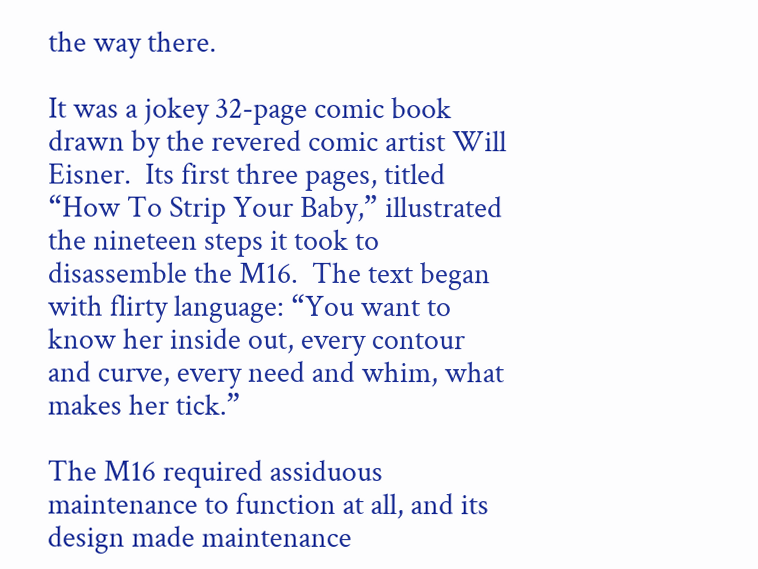the way there.

It was a jokey 32-page comic book drawn by the revered comic artist Will Eisner.  Its first three pages, titled “How To Strip Your Baby,” illustrated the nineteen steps it took to disassemble the M16.  The text began with flirty language: “You want to know her inside out, every contour and curve, every need and whim, what makes her tick.”

The M16 required assiduous maintenance to function at all, and its design made maintenance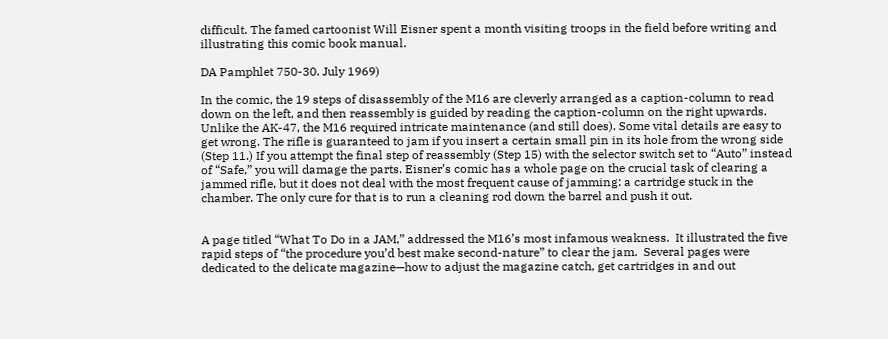difficult. The famed cartoonist Will Eisner spent a month visiting troops in the field before writing and illustrating this comic book manual.

DA Pamphlet 750-30. July 1969)

In the comic, the 19 steps of disassembly of the M16 are cleverly arranged as a caption-column to read down on the left, and then reassembly is guided by reading the caption-column on the right upwards. Unlike the AK-47, the M16 required intricate maintenance (and still does). Some vital details are easy to get wrong. The rifle is guaranteed to jam if you insert a certain small pin in its hole from the wrong side (Step 11.) If you attempt the final step of reassembly (Step 15) with the selector switch set to “Auto” instead of “Safe,” you will damage the parts. Eisner’s comic has a whole page on the crucial task of clearing a jammed rifle, but it does not deal with the most frequent cause of jamming: a cartridge stuck in the chamber. The only cure for that is to run a cleaning rod down the barrel and push it out.


A page titled “What To Do in a JAM,” addressed the M16’s most infamous weakness.  It illustrated the five rapid steps of “the procedure you’d best make second-nature” to clear the jam.  Several pages were dedicated to the delicate magazine—how to adjust the magazine catch, get cartridges in and out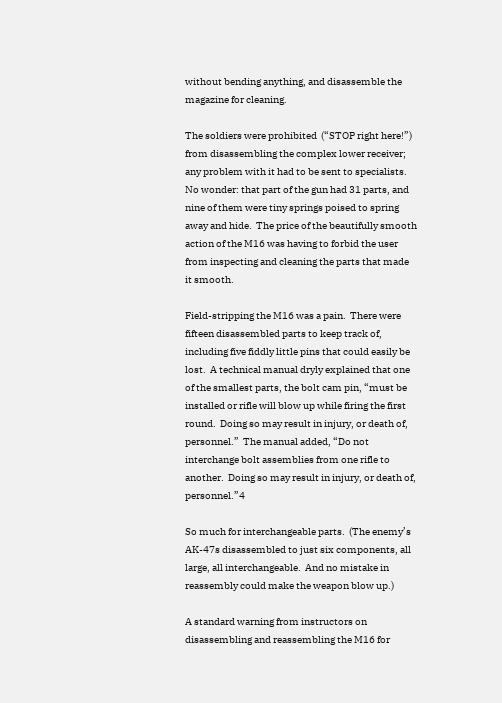without bending anything, and disassemble the magazine for cleaning.

The soldiers were prohibited  (“STOP right here!”) from disassembling the complex lower receiver; any problem with it had to be sent to specialists.  No wonder: that part of the gun had 31 parts, and nine of them were tiny springs poised to spring away and hide.  The price of the beautifully smooth action of the M16 was having to forbid the user from inspecting and cleaning the parts that made it smooth.

Field-stripping the M16 was a pain.  There were fifteen disassembled parts to keep track of, including five fiddly little pins that could easily be lost.  A technical manual dryly explained that one of the smallest parts, the bolt cam pin, “must be installed or rifle will blow up while firing the first round.  Doing so may result in injury, or death of, personnel.”  The manual added, “Do not interchange bolt assemblies from one rifle to another.  Doing so may result in injury, or death of, personnel.”4

So much for interchangeable parts.  (The enemy’s AK-47s disassembled to just six components, all large, all interchangeable.  And no mistake in reassembly could make the weapon blow up.)

A standard warning from instructors on disassembling and reassembling the M16 for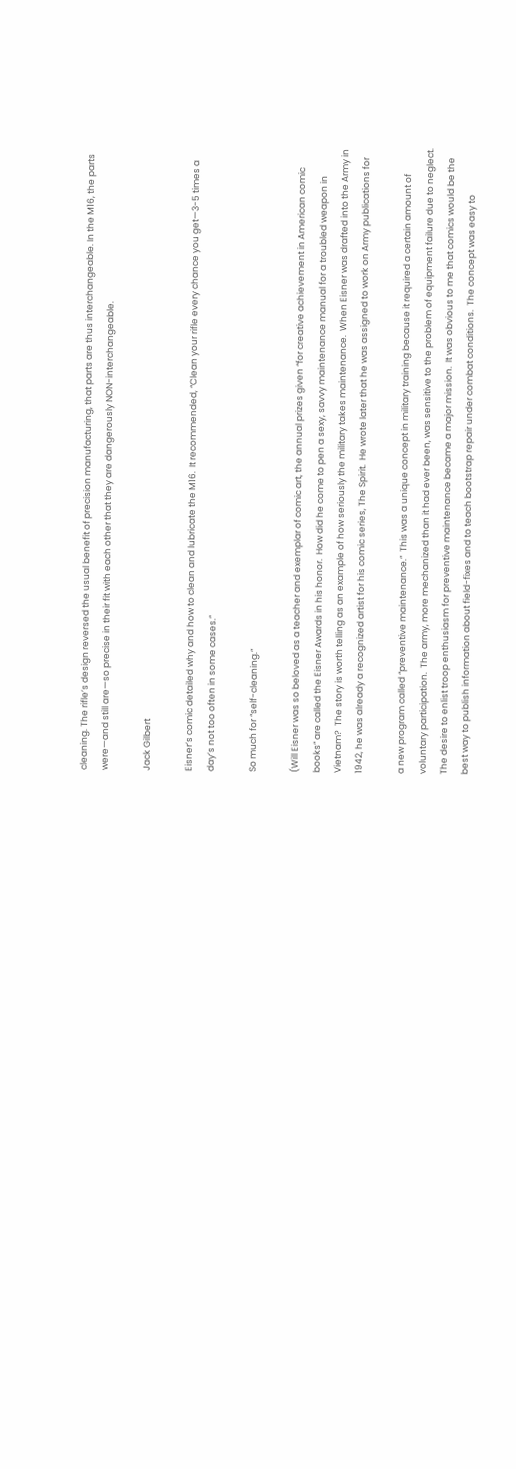cleaning. The rifle’s design reversed the usual benefit of precision manufacturing, that parts are thus interchangeable. In the M16, the parts were—and still are—so precise in their fit with each other that they are dangerously NON-interchangeable.

Jack Gilbert

Eisner’s comic detailed why and how to clean and lubricate the M16.  It recommended, “Clean your rifle every chance you get—3-5 times a day’s not too often in some cases.”

So much for “self-cleaning.”

(Will Eisner was so beloved as a teacher and exemplar of comic art, the annual prizes given “for creative achievement in American comic books” are called the Eisner Awards in his honor.  How did he come to pen a sexy, savvy maintenance manual for a troubled weapon in Vietnam?  The story is worth telling as an example of how seriously the military takes maintenance.  When Eisner was drafted into the Army in 1942, he was already a recognized artist for his comic series, The Spirit.  He wrote later that he was assigned to work on Army publications for

a new program called “preventive maintenance.”  This was a unique concept in military training because it required a certain amount of voluntary participation.  The army, more mechanized than it had ever been, was sensitive to the problem of equipment failure due to neglect.  The desire to enlist troop enthusiasm for preventive maintenance became a major mission.  It was obvious to me that comics would be the best way to publish information about field-fixes and to teach bootstrap repair under combat conditions.  The concept was easy to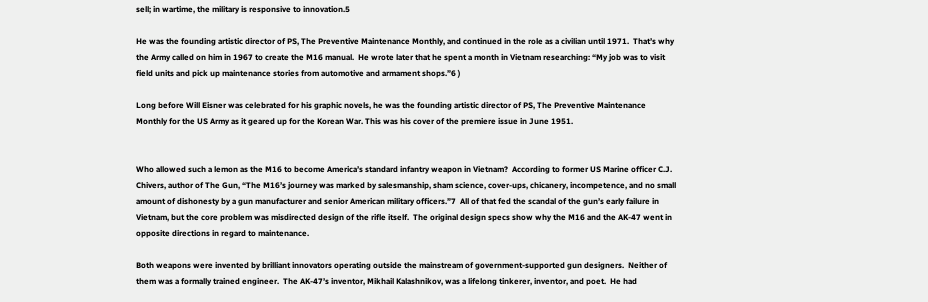sell; in wartime, the military is responsive to innovation.5

He was the founding artistic director of PS, The Preventive Maintenance Monthly, and continued in the role as a civilian until 1971.  That’s why the Army called on him in 1967 to create the M16 manual.  He wrote later that he spent a month in Vietnam researching: “My job was to visit field units and pick up maintenance stories from automotive and armament shops.”6 )

Long before Will Eisner was celebrated for his graphic novels, he was the founding artistic director of PS, The Preventive Maintenance Monthly for the US Army as it geared up for the Korean War. This was his cover of the premiere issue in June 1951.


Who allowed such a lemon as the M16 to become America’s standard infantry weapon in Vietnam?  According to former US Marine officer C.J. Chivers, author of The Gun, “The M16’s journey was marked by salesmanship, sham science, cover-ups, chicanery, incompetence, and no small amount of dishonesty by a gun manufacturer and senior American military officers.”7  All of that fed the scandal of the gun’s early failure in Vietnam, but the core problem was misdirected design of the rifle itself.  The original design specs show why the M16 and the AK-47 went in opposite directions in regard to maintenance.

Both weapons were invented by brilliant innovators operating outside the mainstream of government-supported gun designers.  Neither of them was a formally trained engineer.  The AK-47’s inventor, Mikhail Kalashnikov, was a lifelong tinkerer, inventor, and poet.  He had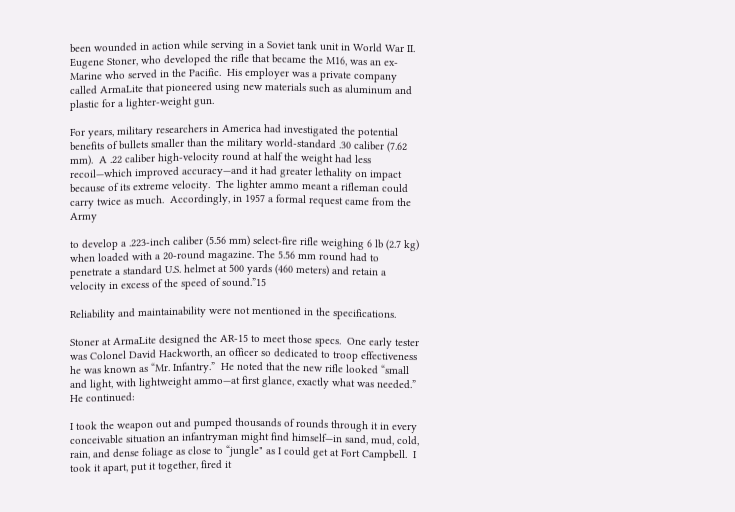been wounded in action while serving in a Soviet tank unit in World War II.  Eugene Stoner, who developed the rifle that became the M16, was an ex-Marine who served in the Pacific.  His employer was a private company called ArmaLite that pioneered using new materials such as aluminum and plastic for a lighter-weight gun.

For years, military researchers in America had investigated the potential benefits of bullets smaller than the military world-standard .30 caliber (7.62 mm).  A .22 caliber high-velocity round at half the weight had less recoil—which improved accuracy—and it had greater lethality on impact because of its extreme velocity.  The lighter ammo meant a rifleman could carry twice as much.  Accordingly, in 1957 a formal request came from the Army

to develop a .223-inch caliber (5.56 mm) select-fire rifle weighing 6 lb (2.7 kg) when loaded with a 20-round magazine. The 5.56 mm round had to penetrate a standard U.S. helmet at 500 yards (460 meters) and retain a velocity in excess of the speed of sound.”15

Reliability and maintainability were not mentioned in the specifications.

Stoner at ArmaLite designed the AR-15 to meet those specs.  One early tester was Colonel David Hackworth, an officer so dedicated to troop effectiveness he was known as “Mr. Infantry.”  He noted that the new rifle looked “small and light, with lightweight ammo—at first glance, exactly what was needed.”  He continued:

I took the weapon out and pumped thousands of rounds through it in every conceivable situation an infantryman might find himself—in sand, mud, cold, rain, and dense foliage as close to “jungle" as I could get at Fort Campbell.  I took it apart, put it together, fired it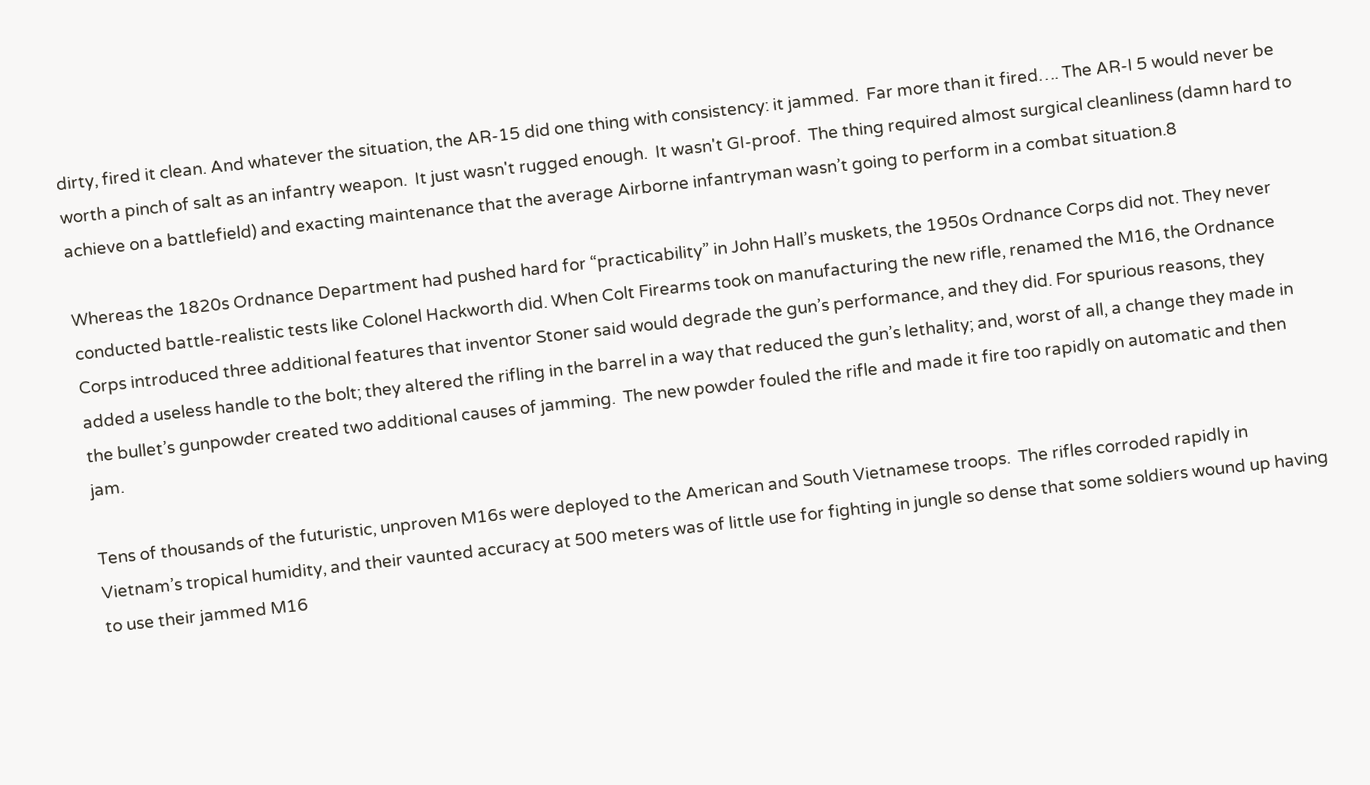dirty, fired it clean. And whatever the situation, the AR-15 did one thing with consistency: it jammed.  Far more than it fired…. The AR-I 5 would never be worth a pinch of salt as an infantry weapon.  It just wasn't rugged enough.  It wasn't GI-proof.  The thing required almost surgical cleanliness (damn hard to achieve on a battlefield) and exacting maintenance that the average Airborne infantryman wasn’t going to perform in a combat situation.8

Whereas the 1820s Ordnance Department had pushed hard for “practicability” in John Hall’s muskets, the 1950s Ordnance Corps did not. They never conducted battle-realistic tests like Colonel Hackworth did. When Colt Firearms took on manufacturing the new rifle, renamed the M16, the Ordnance Corps introduced three additional features that inventor Stoner said would degrade the gun’s performance, and they did. For spurious reasons, they added a useless handle to the bolt; they altered the rifling in the barrel in a way that reduced the gun’s lethality; and, worst of all, a change they made in the bullet’s gunpowder created two additional causes of jamming.  The new powder fouled the rifle and made it fire too rapidly on automatic and then jam.

Tens of thousands of the futuristic, unproven M16s were deployed to the American and South Vietnamese troops.  The rifles corroded rapidly in Vietnam’s tropical humidity, and their vaunted accuracy at 500 meters was of little use for fighting in jungle so dense that some soldiers wound up having to use their jammed M16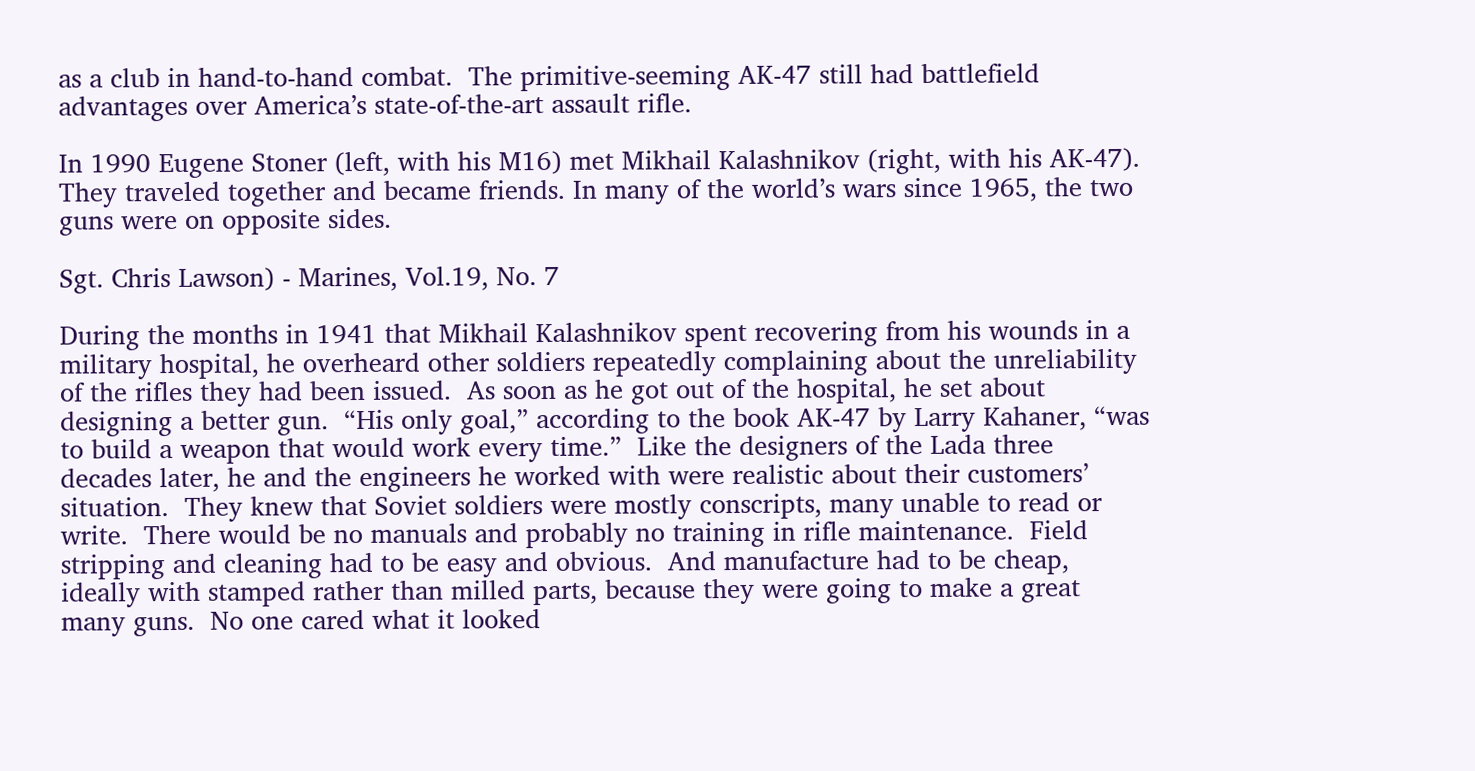as a club in hand-to-hand combat.  The primitive-seeming AK-47 still had battlefield advantages over America’s state-of-the-art assault rifle.

In 1990 Eugene Stoner (left, with his M16) met Mikhail Kalashnikov (right, with his AK-47). They traveled together and became friends. In many of the world’s wars since 1965, the two guns were on opposite sides.

Sgt. Chris Lawson) - Marines, Vol.19, No. 7

During the months in 1941 that Mikhail Kalashnikov spent recovering from his wounds in a military hospital, he overheard other soldiers repeatedly complaining about the unreliability of the rifles they had been issued.  As soon as he got out of the hospital, he set about designing a better gun.  “His only goal,” according to the book AK-47 by Larry Kahaner, “was to build a weapon that would work every time.”  Like the designers of the Lada three decades later, he and the engineers he worked with were realistic about their customers’ situation.  They knew that Soviet soldiers were mostly conscripts, many unable to read or write.  There would be no manuals and probably no training in rifle maintenance.  Field stripping and cleaning had to be easy and obvious.  And manufacture had to be cheap, ideally with stamped rather than milled parts, because they were going to make a great many guns.  No one cared what it looked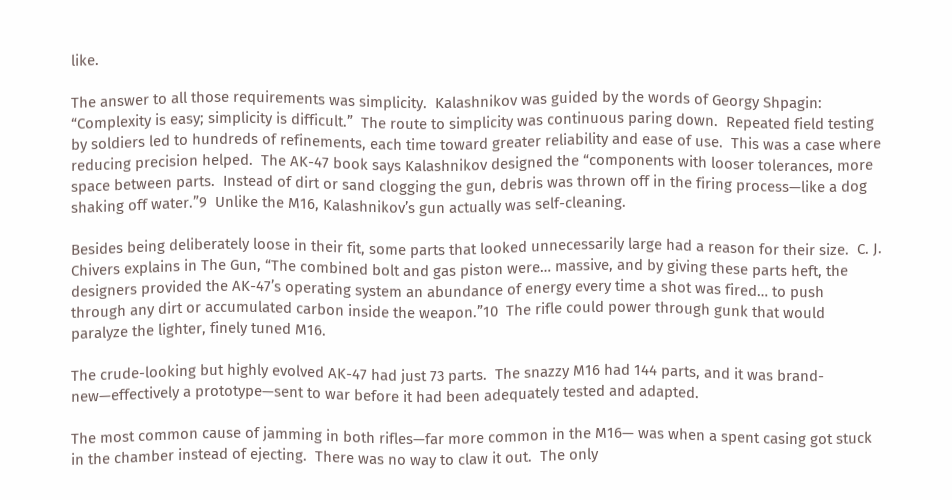like.

The answer to all those requirements was simplicity.  Kalashnikov was guided by the words of Georgy Shpagin: “Complexity is easy; simplicity is difficult.”  The route to simplicity was continuous paring down.  Repeated field testing by soldiers led to hundreds of refinements, each time toward greater reliability and ease of use.  This was a case where reducing precision helped.  The AK-47 book says Kalashnikov designed the “components with looser tolerances, more space between parts.  Instead of dirt or sand clogging the gun, debris was thrown off in the firing process—like a dog shaking off water.”9  Unlike the M16, Kalashnikov’s gun actually was self-cleaning.

Besides being deliberately loose in their fit, some parts that looked unnecessarily large had a reason for their size.  C. J. Chivers explains in The Gun, “The combined bolt and gas piston were… massive, and by giving these parts heft, the designers provided the AK-47’s operating system an abundance of energy every time a shot was fired… to push through any dirt or accumulated carbon inside the weapon.”10  The rifle could power through gunk that would paralyze the lighter, finely tuned M16.

The crude-looking but highly evolved AK-47 had just 73 parts.  The snazzy M16 had 144 parts, and it was brand-new—effectively a prototype—sent to war before it had been adequately tested and adapted.

The most common cause of jamming in both rifles—far more common in the M16— was when a spent casing got stuck in the chamber instead of ejecting.  There was no way to claw it out.  The only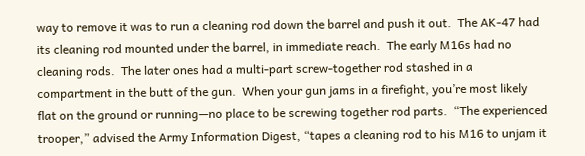way to remove it was to run a cleaning rod down the barrel and push it out.  The AK-47 had its cleaning rod mounted under the barrel, in immediate reach.  The early M16s had no cleaning rods.  The later ones had a multi-part screw-together rod stashed in a compartment in the butt of the gun.  When your gun jams in a firefight, you’re most likely flat on the ground or running—no place to be screwing together rod parts.  “The experienced trooper,” advised the Army Information Digest, “tapes a cleaning rod to his M16 to unjam it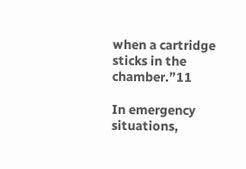when a cartridge sticks in the chamber.”11

In emergency situations,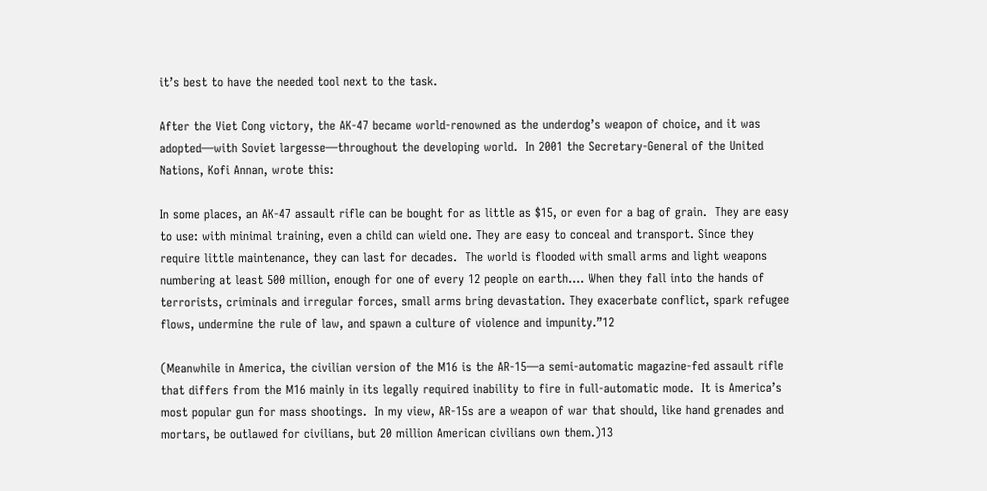it’s best to have the needed tool next to the task.

After the Viet Cong victory, the AK-47 became world-renowned as the underdog’s weapon of choice, and it was adopted—with Soviet largesse—throughout the developing world.  In 2001 the Secretary-General of the United Nations, Kofi Annan, wrote this:

In some places, an AK-47 assault rifle can be bought for as little as $15, or even for a bag of grain.  They are easy to use: with minimal training, even a child can wield one. They are easy to conceal and transport. Since they require little maintenance, they can last for decades.  The world is flooded with small arms and light weapons numbering at least 500 million, enough for one of every 12 people on earth…. When they fall into the hands of terrorists, criminals and irregular forces, small arms bring devastation. They exacerbate conflict, spark refugee flows, undermine the rule of law, and spawn a culture of violence and impunity.”12

(Meanwhile in America, the civilian version of the M16 is the AR-15—a semi-automatic magazine-fed assault rifle that differs from the M16 mainly in its legally required inability to fire in full-automatic mode.  It is America’s most popular gun for mass shootings.  In my view, AR-15s are a weapon of war that should, like hand grenades and mortars, be outlawed for civilians, but 20 million American civilians own them.)13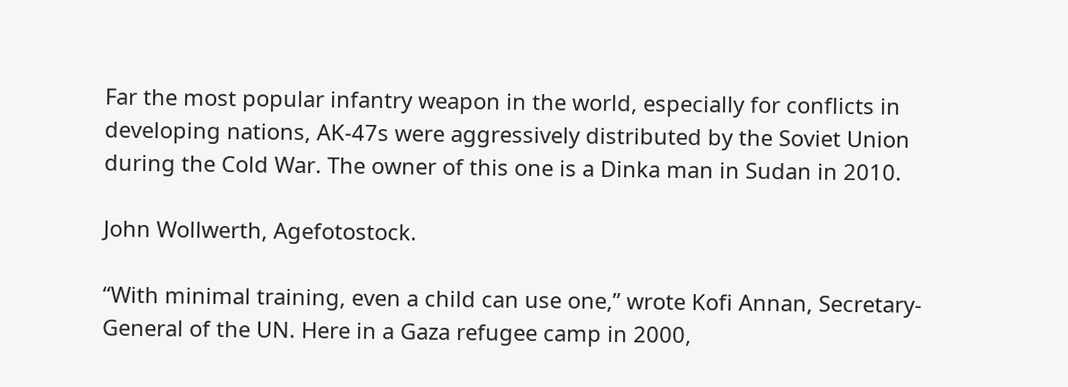Far the most popular infantry weapon in the world, especially for conflicts in developing nations, AK-47s were aggressively distributed by the Soviet Union during the Cold War. The owner of this one is a Dinka man in Sudan in 2010.

John Wollwerth, Agefotostock.

“With minimal training, even a child can use one,” wrote Kofi Annan, Secretary-General of the UN. Here in a Gaza refugee camp in 2000,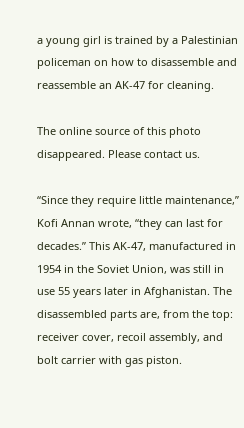a young girl is trained by a Palestinian policeman on how to disassemble and reassemble an AK-47 for cleaning.

The online source of this photo disappeared. Please contact us.

“Since they require little maintenance,” Kofi Annan wrote, “they can last for decades.” This AK-47, manufactured in 1954 in the Soviet Union, was still in use 55 years later in Afghanistan. The disassembled parts are, from the top: receiver cover, recoil assembly, and bolt carrier with gas piston.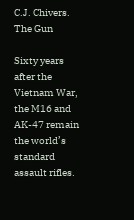C.J. Chivers. The Gun

Sixty years after the Vietnam War, the M16 and AK-47 remain the world’s standard assault rifles.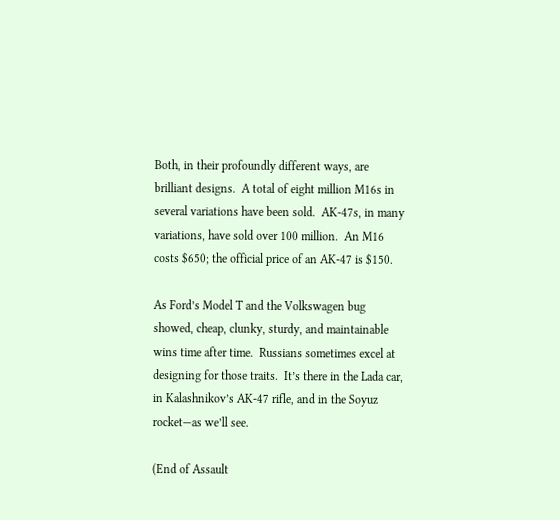Both, in their profoundly different ways, are brilliant designs.  A total of eight million M16s in several variations have been sold.  AK-47s, in many variations, have sold over 100 million.  An M16 costs $650; the official price of an AK-47 is $150.

As Ford’s Model T and the Volkswagen bug showed, cheap, clunky, sturdy, and maintainable wins time after time.  Russians sometimes excel at designing for those traits.  It’s there in the Lada car, in Kalashnikov’s AK-47 rifle, and in the Soyuz rocket—as we’ll see.

(End of Assault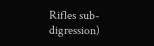Rifles sub-digression)